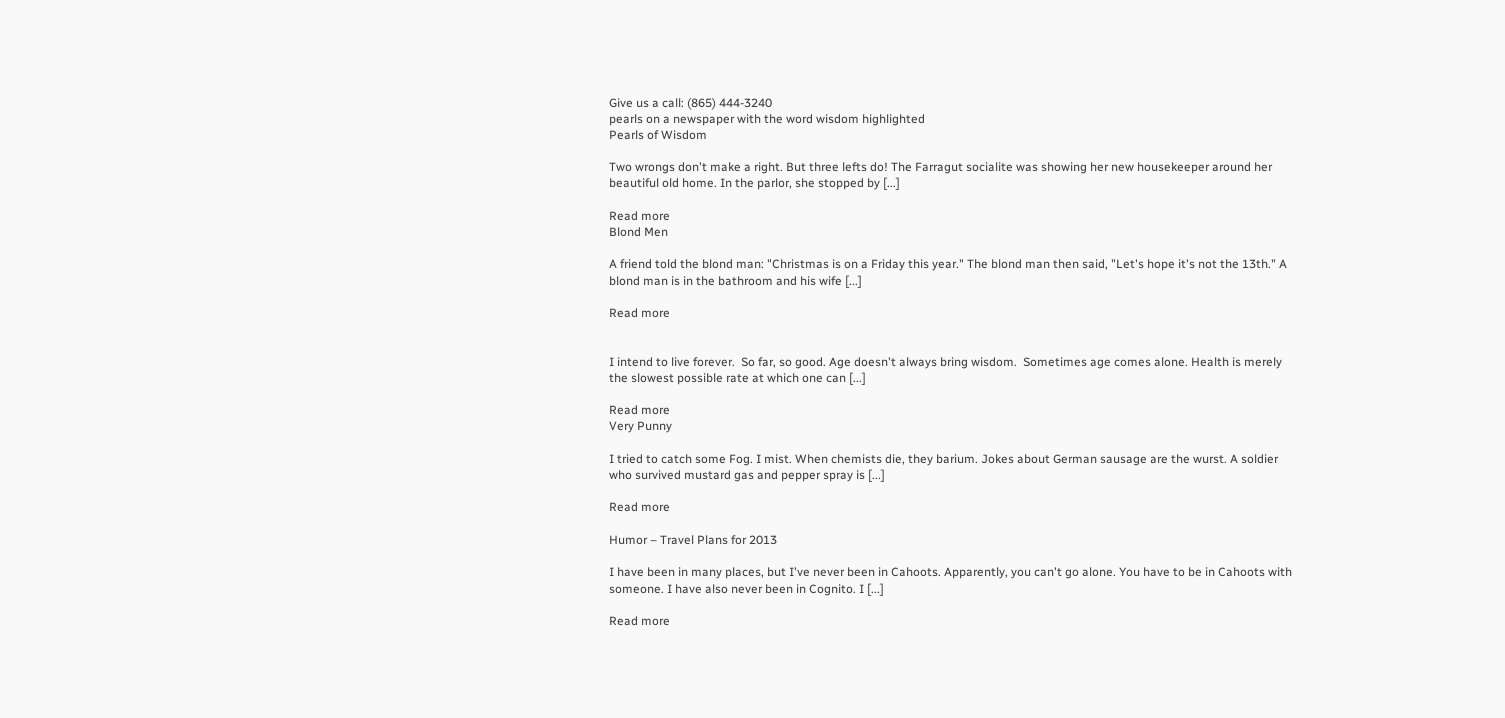Give us a call: (865) 444-3240
pearls on a newspaper with the word wisdom highlighted
Pearls of Wisdom

Two wrongs don't make a right. But three lefts do! The Farragut socialite was showing her new housekeeper around her beautiful old home. In the parlor, she stopped by [...]

Read more
Blond Men

A friend told the blond man: "Christmas is on a Friday this year." The blond man then said, "Let's hope it's not the 13th." A blond man is in the bathroom and his wife [...]

Read more


I intend to live forever.  So far, so good. Age doesn't always bring wisdom.  Sometimes age comes alone. Health is merely the slowest possible rate at which one can [...]

Read more
Very Punny

I tried to catch some Fog. I mist. When chemists die, they barium. Jokes about German sausage are the wurst. A soldier who survived mustard gas and pepper spray is [...]

Read more

Humor – Travel Plans for 2013

I have been in many places, but I've never been in Cahoots. Apparently, you can't go alone. You have to be in Cahoots with someone. I have also never been in Cognito. I [...]

Read more